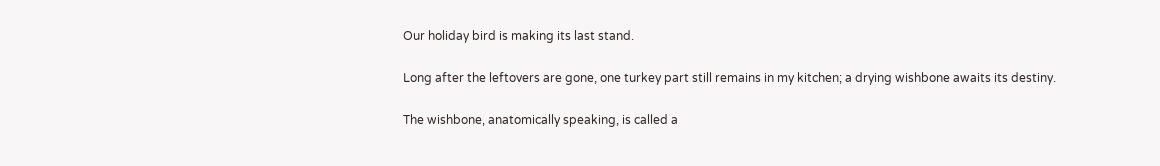Our holiday bird is making its last stand.

Long after the leftovers are gone, one turkey part still remains in my kitchen; a drying wishbone awaits its destiny.

The wishbone, anatomically speaking, is called a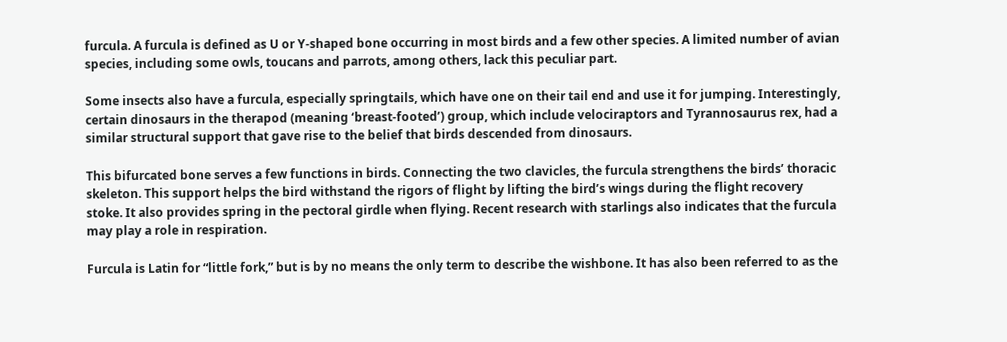furcula. A furcula is defined as U or Y-shaped bone occurring in most birds and a few other species. A limited number of avian species, including some owls, toucans and parrots, among others, lack this peculiar part.

Some insects also have a furcula, especially springtails, which have one on their tail end and use it for jumping. Interestingly, certain dinosaurs in the therapod (meaning ‘breast-footed’) group, which include velociraptors and Tyrannosaurus rex, had a similar structural support that gave rise to the belief that birds descended from dinosaurs.

This bifurcated bone serves a few functions in birds. Connecting the two clavicles, the furcula strengthens the birds’ thoracic skeleton. This support helps the bird withstand the rigors of flight by lifting the bird’s wings during the flight recovery stoke. It also provides spring in the pectoral girdle when flying. Recent research with starlings also indicates that the furcula may play a role in respiration.

Furcula is Latin for “little fork,” but is by no means the only term to describe the wishbone. It has also been referred to as the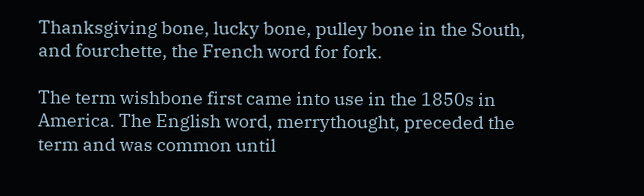Thanksgiving bone, lucky bone, pulley bone in the South, and fourchette, the French word for fork.

The term wishbone first came into use in the 1850s in America. The English word, merrythought, preceded the term and was common until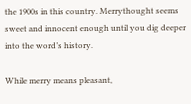the 1900s in this country. Merrythought seems sweet and innocent enough until you dig deeper into the word’s history.

While merry means pleasant,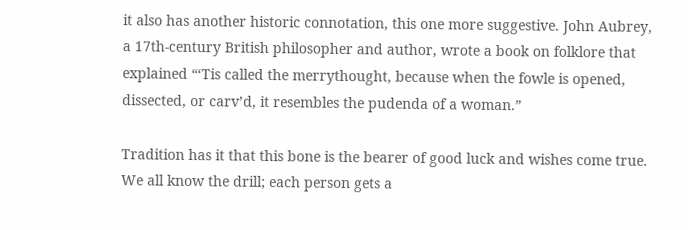it also has another historic connotation, this one more suggestive. John Aubrey, a 17th-century British philosopher and author, wrote a book on folklore that explained “‘Tis called the merrythought, because when the fowle is opened, dissected, or carv’d, it resembles the pudenda of a woman.”

Tradition has it that this bone is the bearer of good luck and wishes come true. We all know the drill; each person gets a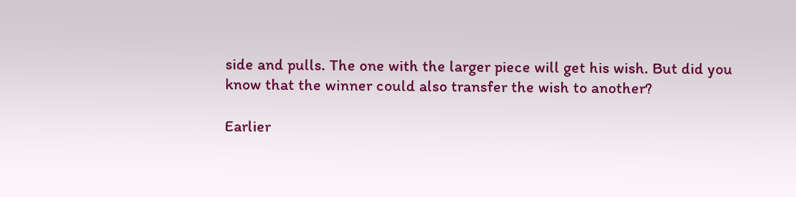side and pulls. The one with the larger piece will get his wish. But did you know that the winner could also transfer the wish to another?

Earlier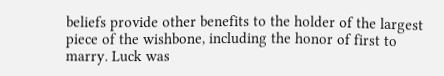beliefs provide other benefits to the holder of the largest piece of the wishbone, including the honor of first to marry. Luck was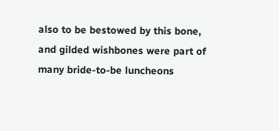also to be bestowed by this bone, and gilded wishbones were part of many bride-to-be luncheons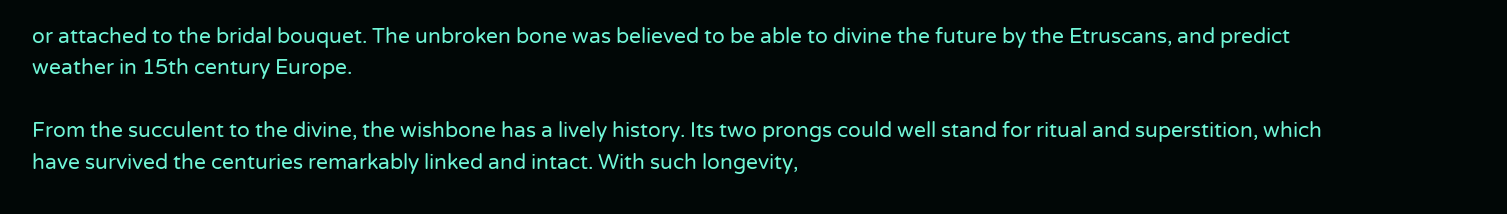or attached to the bridal bouquet. The unbroken bone was believed to be able to divine the future by the Etruscans, and predict weather in 15th century Europe.

From the succulent to the divine, the wishbone has a lively history. Its two prongs could well stand for ritual and superstition, which have survived the centuries remarkably linked and intact. With such longevity,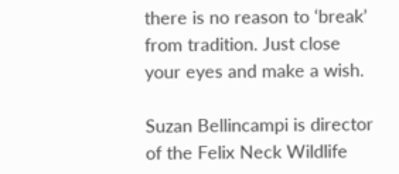there is no reason to ‘break’ from tradition. Just close your eyes and make a wish.

Suzan Bellincampi is director of the Felix Neck Wildlife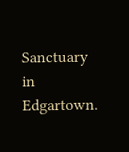Sanctuary in Edgartown.